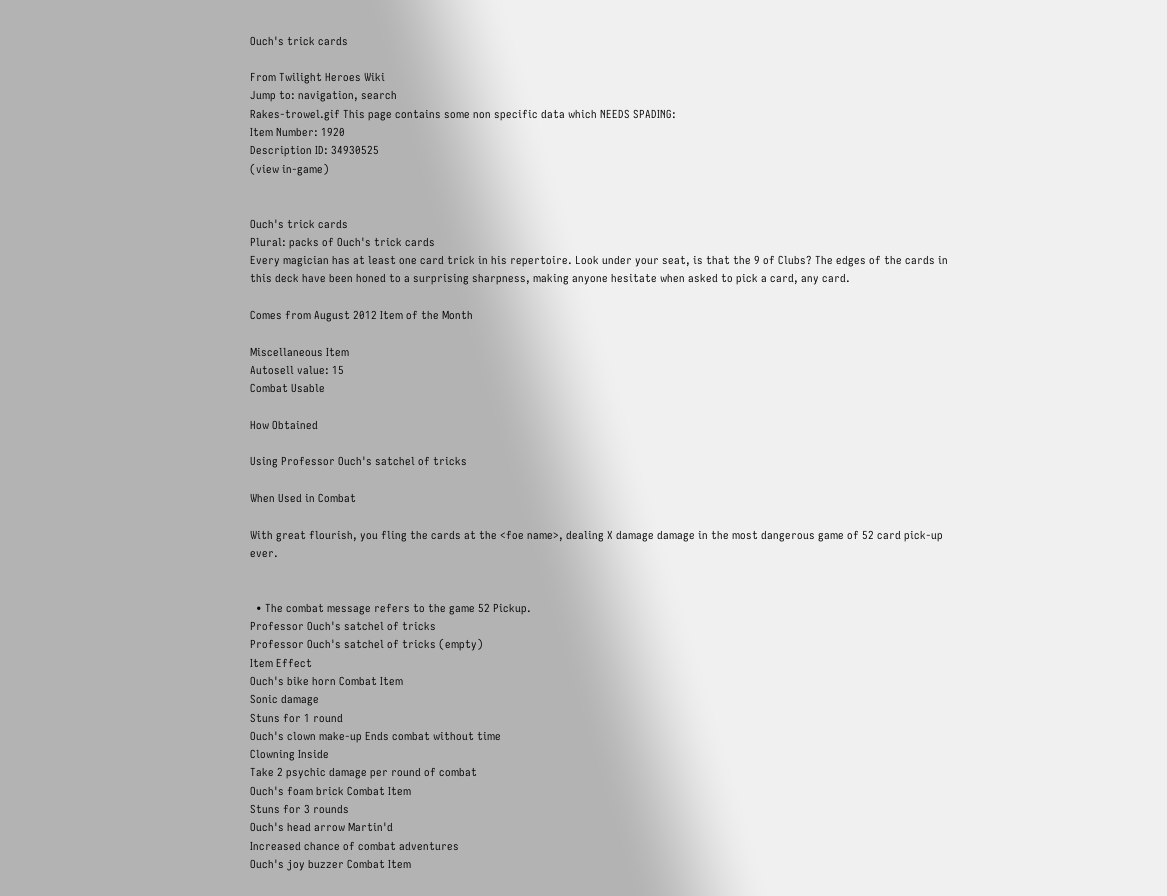Ouch's trick cards

From Twilight Heroes Wiki
Jump to: navigation, search
Rakes-trowel.gif This page contains some non specific data which NEEDS SPADING:
Item Number: 1920
Description ID: 34930525
(view in-game)


Ouch's trick cards
Plural: packs of Ouch's trick cards
Every magician has at least one card trick in his repertoire. Look under your seat, is that the 9 of Clubs? The edges of the cards in this deck have been honed to a surprising sharpness, making anyone hesitate when asked to pick a card, any card.

Comes from August 2012 Item of the Month

Miscellaneous Item
Autosell value: 15
Combat Usable

How Obtained

Using Professor Ouch's satchel of tricks

When Used in Combat

With great flourish, you fling the cards at the <foe name>, dealing X damage damage in the most dangerous game of 52 card pick-up ever.


  • The combat message refers to the game 52 Pickup.
Professor Ouch's satchel of tricks
Professor Ouch's satchel of tricks (empty)
Item Effect
Ouch's bike horn Combat Item
Sonic damage
Stuns for 1 round
Ouch's clown make-up Ends combat without time
Clowning Inside
Take 2 psychic damage per round of combat
Ouch's foam brick Combat Item
Stuns for 3 rounds
Ouch's head arrow Martin'd
Increased chance of combat adventures
Ouch's joy buzzer Combat Item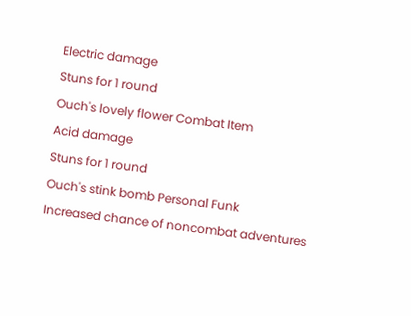Electric damage
Stuns for 1 round
Ouch's lovely flower Combat Item
Acid damage
Stuns for 1 round
Ouch's stink bomb Personal Funk
Increased chance of noncombat adventures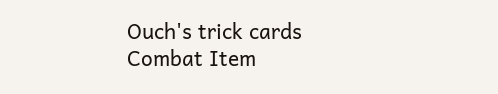Ouch's trick cards Combat Item